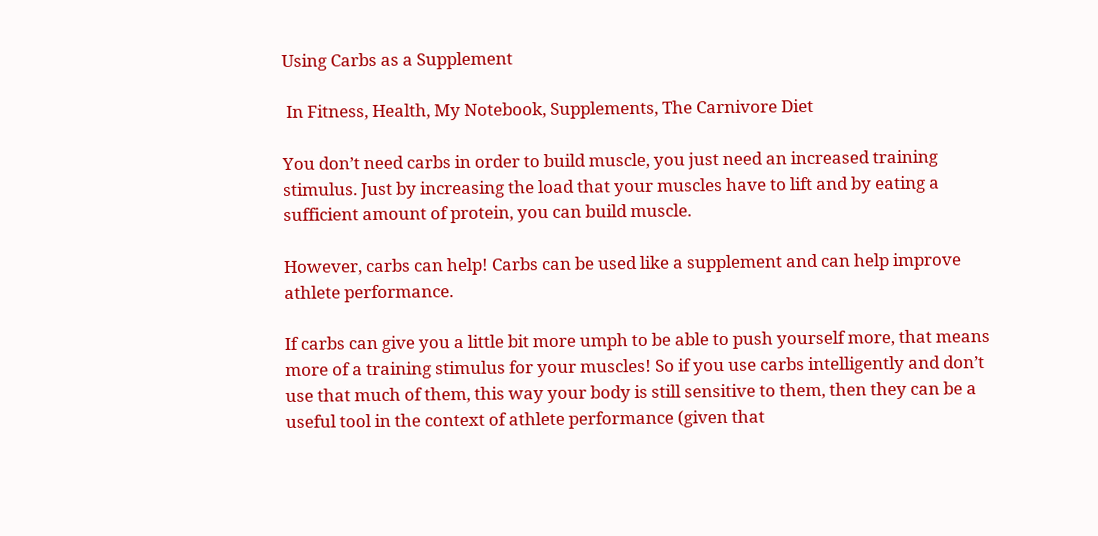Using Carbs as a Supplement

 In Fitness, Health, My Notebook, Supplements, The Carnivore Diet

You don’t need carbs in order to build muscle, you just need an increased training stimulus. Just by increasing the load that your muscles have to lift and by eating a sufficient amount of protein, you can build muscle.

However, carbs can help! Carbs can be used like a supplement and can help improve athlete performance.

If carbs can give you a little bit more umph to be able to push yourself more, that means more of a training stimulus for your muscles! So if you use carbs intelligently and don’t use that much of them, this way your body is still sensitive to them, then they can be a useful tool in the context of athlete performance (given that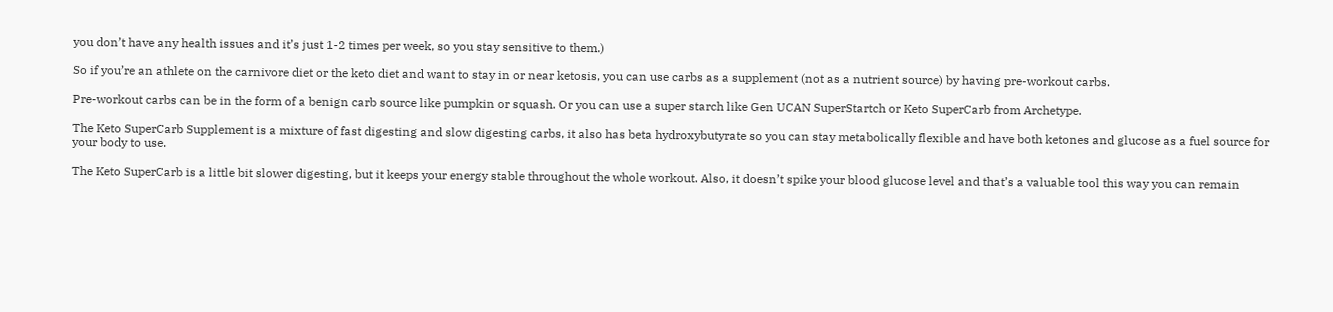you don’t have any health issues and it’s just 1-2 times per week, so you stay sensitive to them.)

So if you’re an athlete on the carnivore diet or the keto diet and want to stay in or near ketosis, you can use carbs as a supplement (not as a nutrient source) by having pre-workout carbs.

Pre-workout carbs can be in the form of a benign carb source like pumpkin or squash. Or you can use a super starch like Gen UCAN SuperStartch or Keto SuperCarb from Archetype.

The Keto SuperCarb Supplement is a mixture of fast digesting and slow digesting carbs, it also has beta hydroxybutyrate so you can stay metabolically flexible and have both ketones and glucose as a fuel source for your body to use.

The Keto SuperCarb is a little bit slower digesting, but it keeps your energy stable throughout the whole workout. Also, it doesn’t spike your blood glucose level and that’s a valuable tool this way you can remain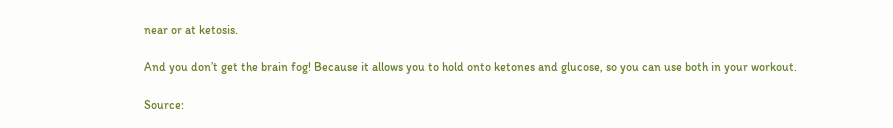near or at ketosis.

And you don’t get the brain fog! Because it allows you to hold onto ketones and glucose, so you can use both in your workout.

Source: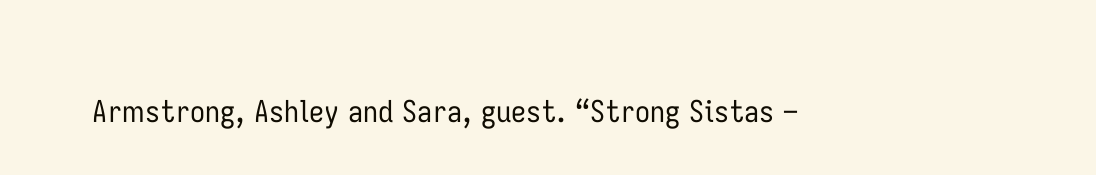Armstrong, Ashley and Sara, guest. “Strong Sistas –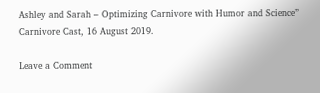Ashley and Sarah – Optimizing Carnivore with Humor and Science” Carnivore Cast, 16 August 2019.

Leave a Comment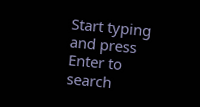Start typing and press Enter to search